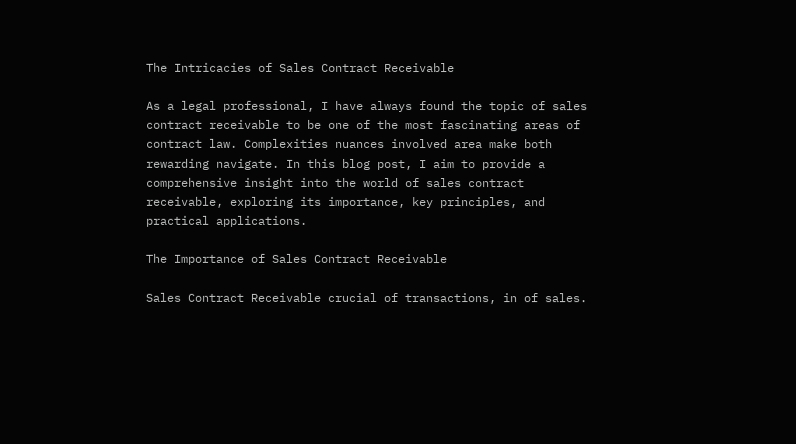The Intricacies of Sales Contract Receivable

As a legal professional, I have always found the topic of sales contract receivable to be one of the most fascinating areas of contract law. Complexities nuances involved area make both rewarding navigate. In this blog post, I aim to provide a comprehensive insight into the world of sales contract receivable, exploring its importance, key principles, and practical applications.

The Importance of Sales Contract Receivable

Sales Contract Receivable crucial of transactions, in of sales.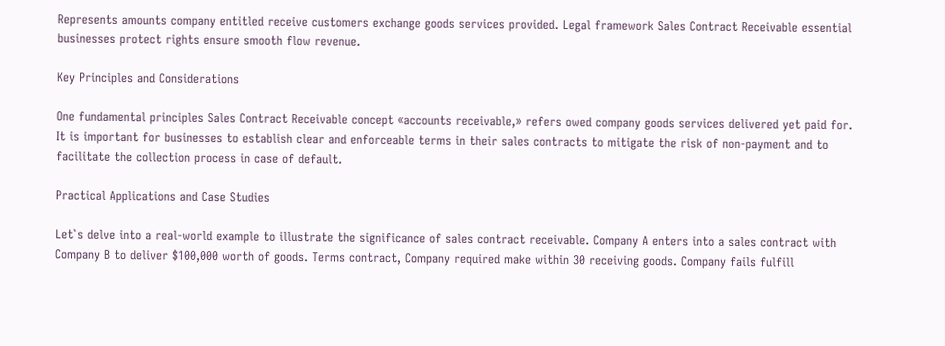Represents amounts company entitled receive customers exchange goods services provided. Legal framework Sales Contract Receivable essential businesses protect rights ensure smooth flow revenue.

Key Principles and Considerations

One fundamental principles Sales Contract Receivable concept «accounts receivable,» refers owed company goods services delivered yet paid for. It is important for businesses to establish clear and enforceable terms in their sales contracts to mitigate the risk of non-payment and to facilitate the collection process in case of default.

Practical Applications and Case Studies

Let`s delve into a real-world example to illustrate the significance of sales contract receivable. Company A enters into a sales contract with Company B to deliver $100,000 worth of goods. Terms contract, Company required make within 30 receiving goods. Company fails fulfill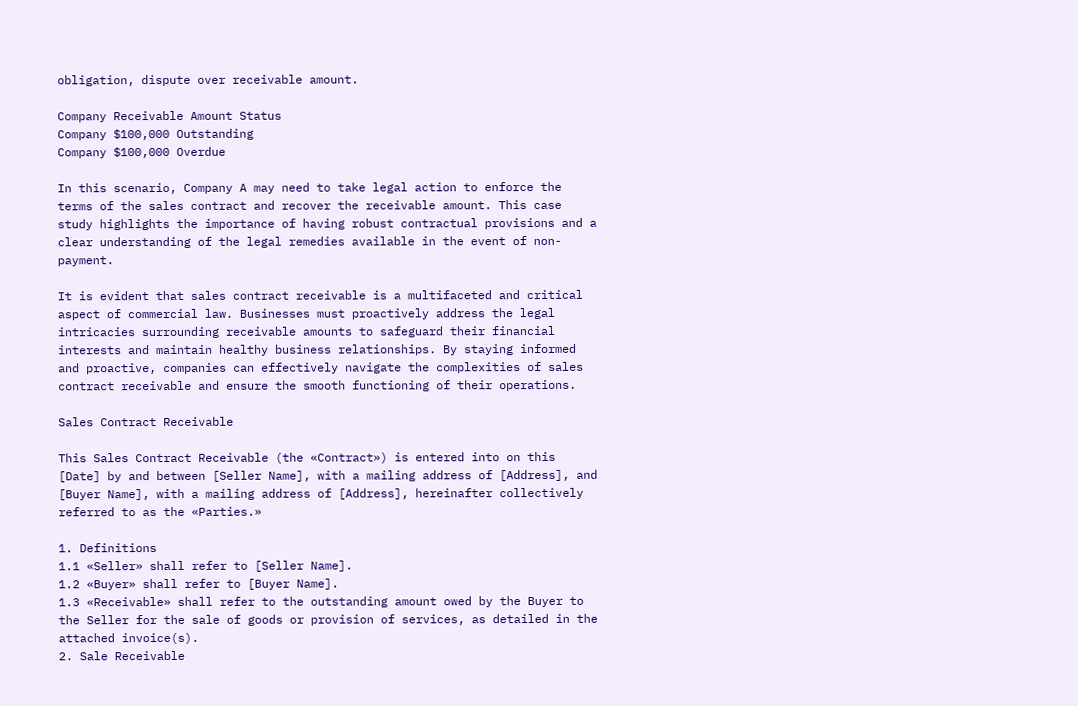obligation, dispute over receivable amount.

Company Receivable Amount Status
Company $100,000 Outstanding
Company $100,000 Overdue

In this scenario, Company A may need to take legal action to enforce the terms of the sales contract and recover the receivable amount. This case study highlights the importance of having robust contractual provisions and a clear understanding of the legal remedies available in the event of non-payment.

It is evident that sales contract receivable is a multifaceted and critical aspect of commercial law. Businesses must proactively address the legal intricacies surrounding receivable amounts to safeguard their financial interests and maintain healthy business relationships. By staying informed and proactive, companies can effectively navigate the complexities of sales contract receivable and ensure the smooth functioning of their operations.

Sales Contract Receivable

This Sales Contract Receivable (the «Contract») is entered into on this [Date] by and between [Seller Name], with a mailing address of [Address], and [Buyer Name], with a mailing address of [Address], hereinafter collectively referred to as the «Parties.»

1. Definitions
1.1 «Seller» shall refer to [Seller Name].
1.2 «Buyer» shall refer to [Buyer Name].
1.3 «Receivable» shall refer to the outstanding amount owed by the Buyer to the Seller for the sale of goods or provision of services, as detailed in the attached invoice(s).
2. Sale Receivable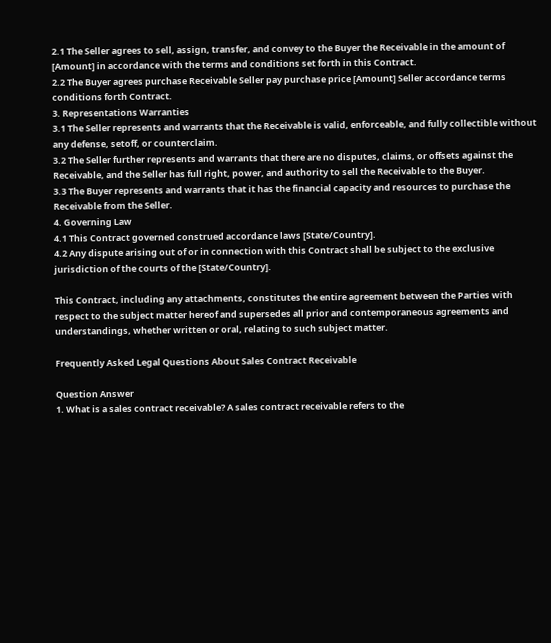2.1 The Seller agrees to sell, assign, transfer, and convey to the Buyer the Receivable in the amount of [Amount] in accordance with the terms and conditions set forth in this Contract.
2.2 The Buyer agrees purchase Receivable Seller pay purchase price [Amount] Seller accordance terms conditions forth Contract.
3. Representations Warranties
3.1 The Seller represents and warrants that the Receivable is valid, enforceable, and fully collectible without any defense, setoff, or counterclaim.
3.2 The Seller further represents and warrants that there are no disputes, claims, or offsets against the Receivable, and the Seller has full right, power, and authority to sell the Receivable to the Buyer.
3.3 The Buyer represents and warrants that it has the financial capacity and resources to purchase the Receivable from the Seller.
4. Governing Law
4.1 This Contract governed construed accordance laws [State/Country].
4.2 Any dispute arising out of or in connection with this Contract shall be subject to the exclusive jurisdiction of the courts of the [State/Country].

This Contract, including any attachments, constitutes the entire agreement between the Parties with respect to the subject matter hereof and supersedes all prior and contemporaneous agreements and understandings, whether written or oral, relating to such subject matter.

Frequently Asked Legal Questions About Sales Contract Receivable

Question Answer
1. What is a sales contract receivable? A sales contract receivable refers to the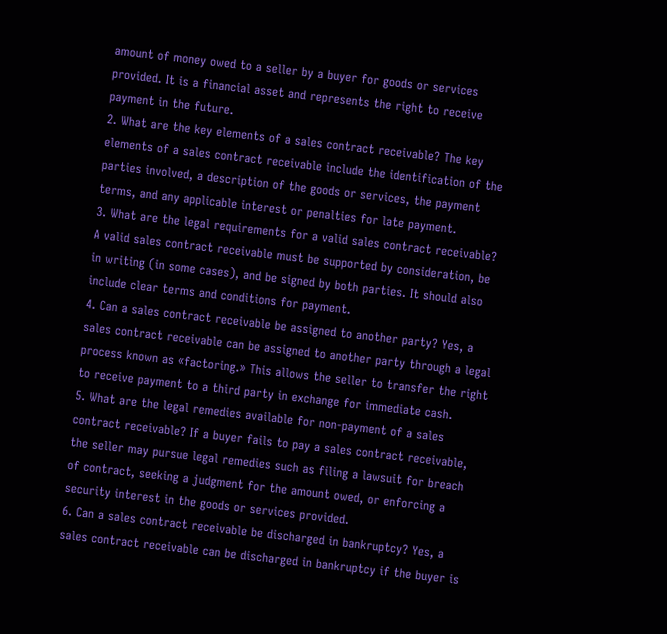amount of money owed to a seller by a buyer for goods or services provided. It is a financial asset and represents the right to receive payment in the future.
2. What are the key elements of a sales contract receivable? The key elements of a sales contract receivable include the identification of the parties involved, a description of the goods or services, the payment terms, and any applicable interest or penalties for late payment.
3. What are the legal requirements for a valid sales contract receivable? A valid sales contract receivable must be supported by consideration, be in writing (in some cases), and be signed by both parties. It should also include clear terms and conditions for payment.
4. Can a sales contract receivable be assigned to another party? Yes, a sales contract receivable can be assigned to another party through a legal process known as «factoring.» This allows the seller to transfer the right to receive payment to a third party in exchange for immediate cash.
5. What are the legal remedies available for non-payment of a sales contract receivable? If a buyer fails to pay a sales contract receivable, the seller may pursue legal remedies such as filing a lawsuit for breach of contract, seeking a judgment for the amount owed, or enforcing a security interest in the goods or services provided.
6. Can a sales contract receivable be discharged in bankruptcy? Yes, a sales contract receivable can be discharged in bankruptcy if the buyer is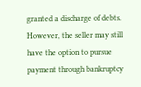granted a discharge of debts. However, the seller may still have the option to pursue payment through bankruptcy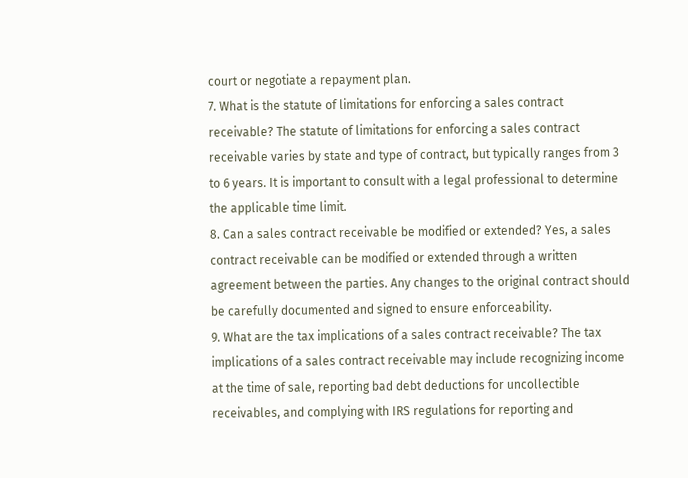court or negotiate a repayment plan.
7. What is the statute of limitations for enforcing a sales contract receivable? The statute of limitations for enforcing a sales contract receivable varies by state and type of contract, but typically ranges from 3 to 6 years. It is important to consult with a legal professional to determine the applicable time limit.
8. Can a sales contract receivable be modified or extended? Yes, a sales contract receivable can be modified or extended through a written agreement between the parties. Any changes to the original contract should be carefully documented and signed to ensure enforceability.
9. What are the tax implications of a sales contract receivable? The tax implications of a sales contract receivable may include recognizing income at the time of sale, reporting bad debt deductions for uncollectible receivables, and complying with IRS regulations for reporting and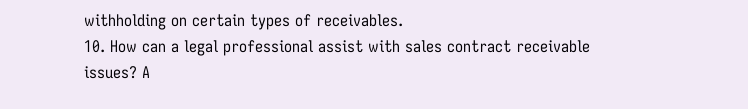withholding on certain types of receivables.
10. How can a legal professional assist with sales contract receivable issues? A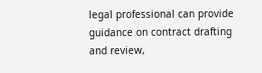legal professional can provide guidance on contract drafting and review,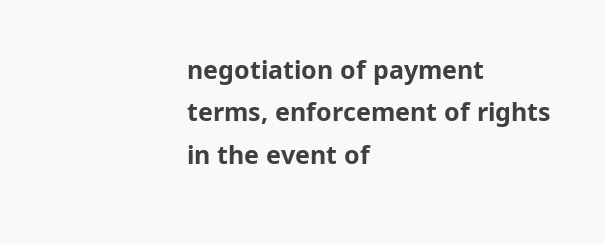negotiation of payment terms, enforcement of rights in the event of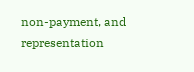non-payment, and representation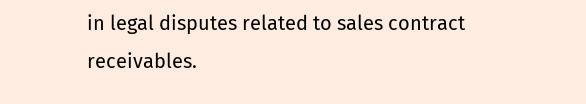in legal disputes related to sales contract receivables.